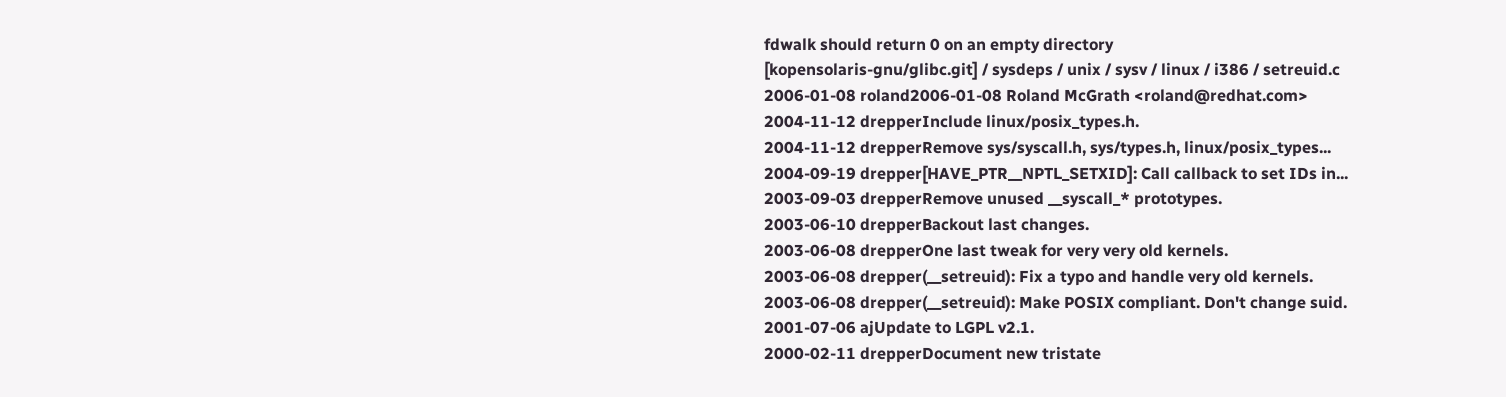fdwalk should return 0 on an empty directory
[kopensolaris-gnu/glibc.git] / sysdeps / unix / sysv / linux / i386 / setreuid.c
2006-01-08 roland2006-01-08 Roland McGrath <roland@redhat.com>
2004-11-12 drepperInclude linux/posix_types.h.
2004-11-12 drepperRemove sys/syscall.h, sys/types.h, linux/posix_types...
2004-09-19 drepper[HAVE_PTR__NPTL_SETXID]: Call callback to set IDs in...
2003-09-03 drepperRemove unused __syscall_* prototypes.
2003-06-10 drepperBackout last changes.
2003-06-08 drepperOne last tweak for very very old kernels.
2003-06-08 drepper(__setreuid): Fix a typo and handle very old kernels.
2003-06-08 drepper(__setreuid): Make POSIX compliant. Don't change suid.
2001-07-06 ajUpdate to LGPL v2.1.
2000-02-11 drepperDocument new tristate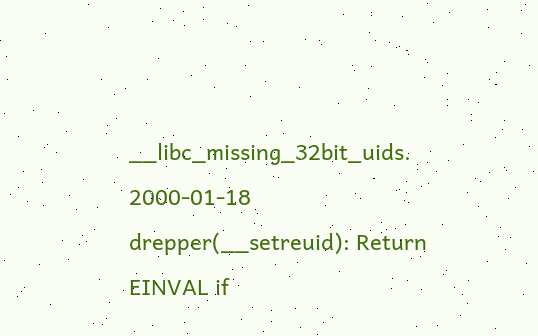__libc_missing_32bit_uids.
2000-01-18 drepper(__setreuid): Return EINVAL if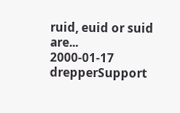ruid, euid or suid are...
2000-01-17 drepperSupport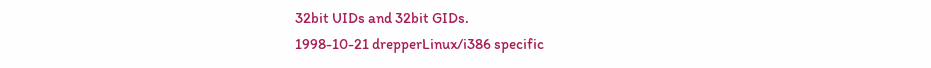32bit UIDs and 32bit GIDs.
1998-10-21 drepperLinux/i386 specific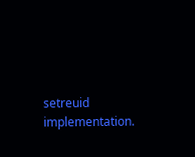setreuid implementation.